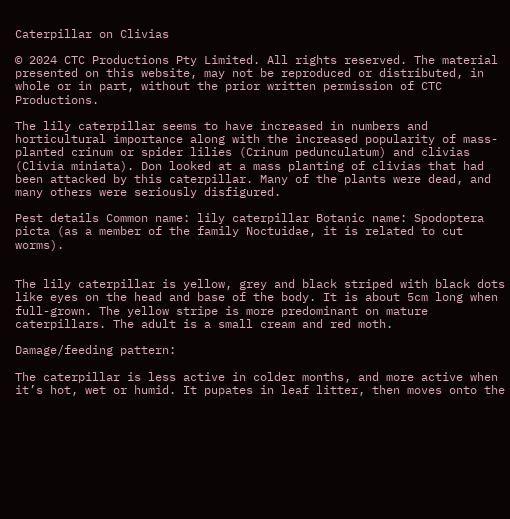Caterpillar on Clivias

© 2024 CTC Productions Pty Limited. All rights reserved. The material presented on this website, may not be reproduced or distributed, in whole or in part, without the prior written permission of CTC Productions.

The lily caterpillar seems to have increased in numbers and horticultural importance along with the increased popularity of mass-planted crinum or spider lilies (Crinum pedunculatum) and clivias (Clivia miniata). Don looked at a mass planting of clivias that had been attacked by this caterpillar. Many of the plants were dead, and many others were seriously disfigured.

Pest details Common name: lily caterpillar Botanic name: Spodoptera picta (as a member of the family Noctuidae, it is related to cut worms).


The lily caterpillar is yellow, grey and black striped with black dots like eyes on the head and base of the body. It is about 5cm long when full-grown. The yellow stripe is more predominant on mature caterpillars. The adult is a small cream and red moth.

Damage/feeding pattern:

The caterpillar is less active in colder months, and more active when it’s hot, wet or humid. It pupates in leaf litter, then moves onto the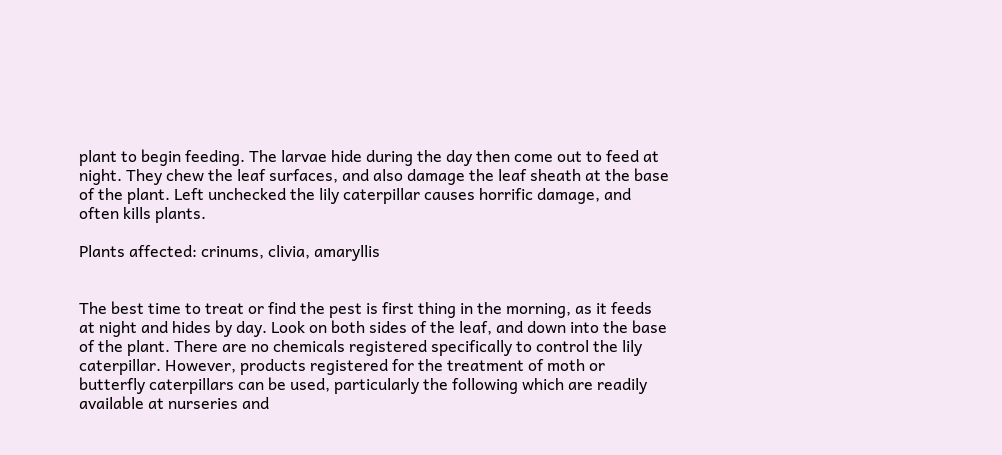plant to begin feeding. The larvae hide during the day then come out to feed at night. They chew the leaf surfaces, and also damage the leaf sheath at the base of the plant. Left unchecked the lily caterpillar causes horrific damage, and often kills plants.

Plants affected: crinums, clivia, amaryllis


The best time to treat or find the pest is first thing in the morning, as it feeds at night and hides by day. Look on both sides of the leaf, and down into the base of the plant. There are no chemicals registered specifically to control the lily caterpillar. However, products registered for the treatment of moth or butterfly caterpillars can be used, particularly the following which are readily available at nurseries and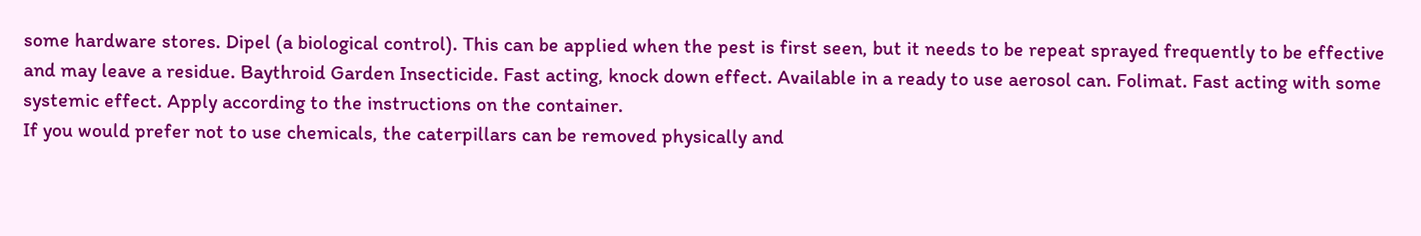some hardware stores. Dipel (a biological control). This can be applied when the pest is first seen, but it needs to be repeat sprayed frequently to be effective and may leave a residue. Baythroid Garden Insecticide. Fast acting, knock down effect. Available in a ready to use aerosol can. Folimat. Fast acting with some systemic effect. Apply according to the instructions on the container.
If you would prefer not to use chemicals, the caterpillars can be removed physically and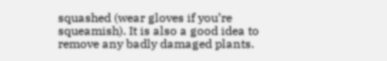squashed (wear gloves if you’re squeamish). It is also a good idea to remove any badly damaged plants.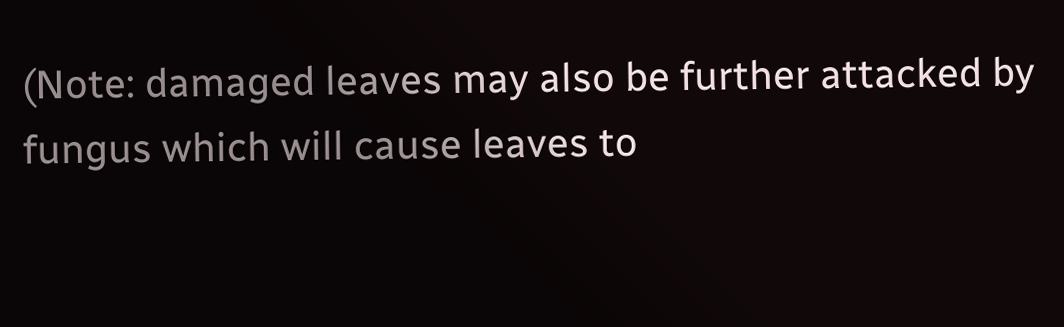(Note: damaged leaves may also be further attacked by fungus which will cause leaves to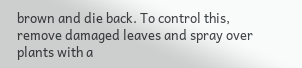brown and die back. To control this, remove damaged leaves and spray over plants with a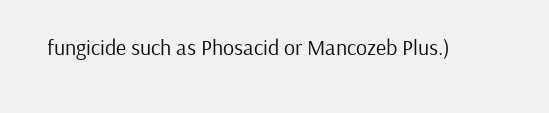fungicide such as Phosacid or Mancozeb Plus.)